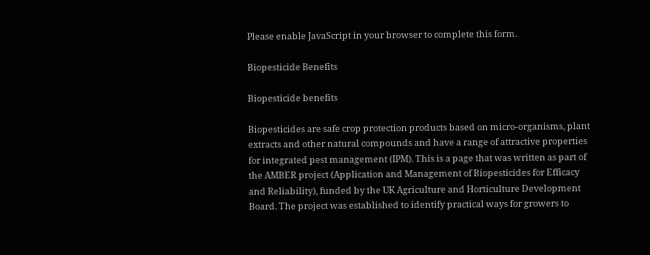Please enable JavaScript in your browser to complete this form.

Biopesticide Benefits

Biopesticide benefits

Biopesticides are safe crop protection products based on micro-organisms, plant extracts and other natural compounds and have a range of attractive properties for integrated pest management (IPM). This is a page that was written as part of the AMBER project (Application and Management of Biopesticides for Efficacy and Reliability), funded by the UK Agriculture and Horticulture Development Board. The project was established to identify practical ways for growers to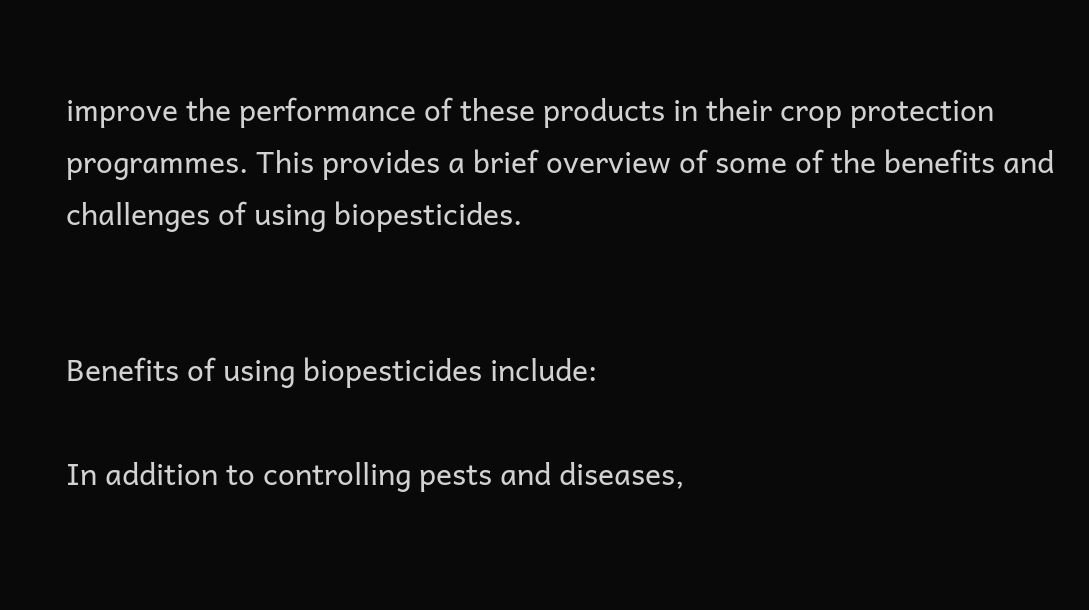improve the performance of these products in their crop protection programmes. This provides a brief overview of some of the benefits and challenges of using biopesticides.


Benefits of using biopesticides include:

In addition to controlling pests and diseases,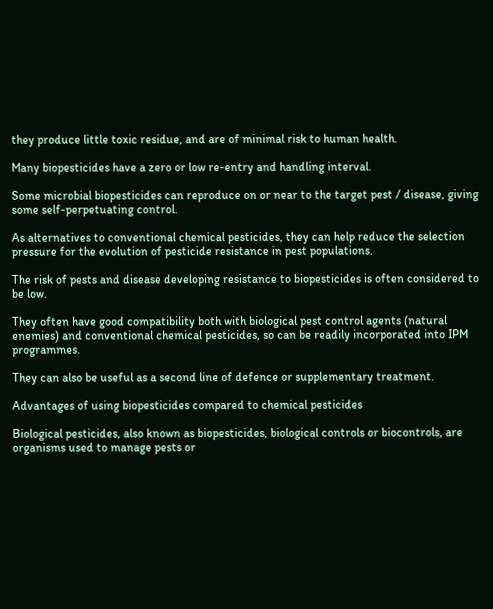they produce little toxic residue, and are of minimal risk to human health.

Many biopesticides have a zero or low re-entry and handling interval.

Some microbial biopesticides can reproduce on or near to the target pest / disease, giving some self-perpetuating control.

As alternatives to conventional chemical pesticides, they can help reduce the selection pressure for the evolution of pesticide resistance in pest populations.

The risk of pests and disease developing resistance to biopesticides is often considered to be low.

They often have good compatibility both with biological pest control agents (natural enemies) and conventional chemical pesticides, so can be readily incorporated into IPM programmes.

They can also be useful as a second line of defence or supplementary treatment.

Advantages of using biopesticides compared to chemical pesticides

Biological pesticides, also known as biopesticides, biological controls or biocontrols, are organisms used to manage pests or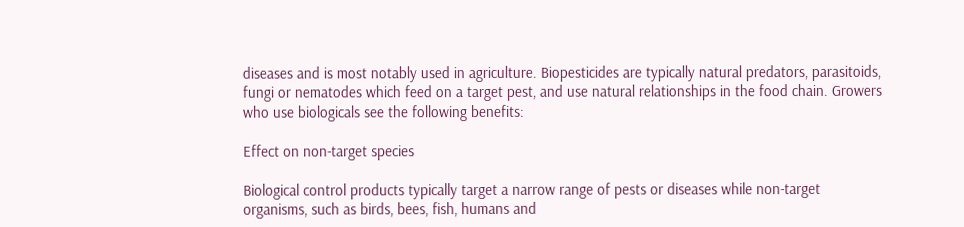diseases and is most notably used in agriculture. Biopesticides are typically natural predators, parasitoids, fungi or nematodes which feed on a target pest, and use natural relationships in the food chain. Growers who use biologicals see the following benefits:

Effect on non-target species

Biological control products typically target a narrow range of pests or diseases while non-target organisms, such as birds, bees, fish, humans and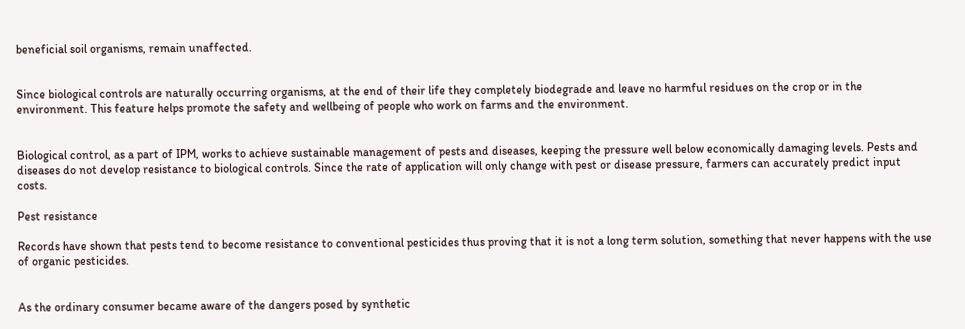beneficial soil organisms, remain unaffected.


Since biological controls are naturally occurring organisms, at the end of their life they completely biodegrade and leave no harmful residues on the crop or in the environment. This feature helps promote the safety and wellbeing of people who work on farms and the environment.


Biological control, as a part of IPM, works to achieve sustainable management of pests and diseases, keeping the pressure well below economically damaging levels. Pests and diseases do not develop resistance to biological controls. Since the rate of application will only change with pest or disease pressure, farmers can accurately predict input costs.

Pest resistance

Records have shown that pests tend to become resistance to conventional pesticides thus proving that it is not a long term solution, something that never happens with the use of organic pesticides.


As the ordinary consumer became aware of the dangers posed by synthetic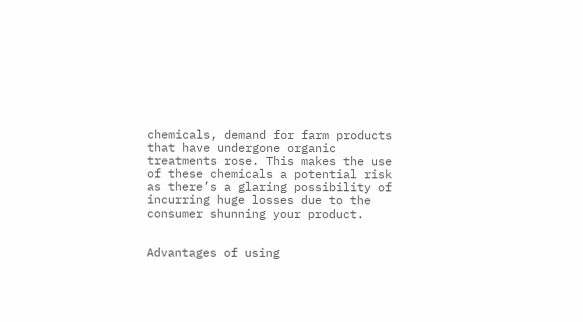chemicals, demand for farm products that have undergone organic treatments rose. This makes the use of these chemicals a potential risk as there’s a glaring possibility of incurring huge losses due to the consumer shunning your product.


Advantages of using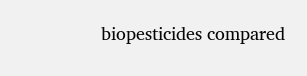biopesticides compared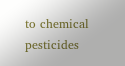to chemical pesticides